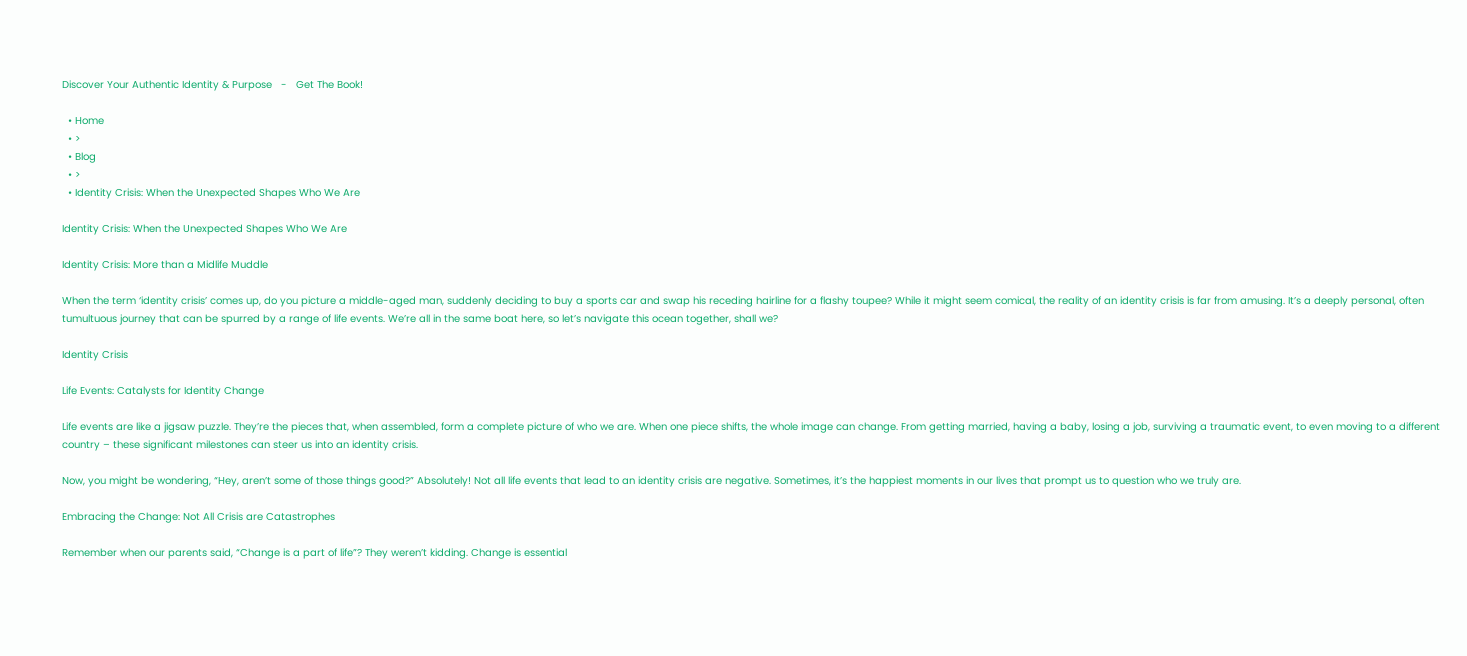Discover Your Authentic Identity & Purpose   -   Get The Book!

  • Home
  • >
  • Blog
  • >
  • Identity Crisis: When the Unexpected Shapes Who We Are

Identity Crisis: When the Unexpected Shapes Who We Are

Identity Crisis: More than a Midlife Muddle

When the term ‘identity crisis’ comes up, do you picture a middle-aged man, suddenly deciding to buy a sports car and swap his receding hairline for a flashy toupee? While it might seem comical, the reality of an identity crisis is far from amusing. It’s a deeply personal, often tumultuous journey that can be spurred by a range of life events. We’re all in the same boat here, so let’s navigate this ocean together, shall we?

Identity Crisis

Life Events: Catalysts for Identity Change

Life events are like a jigsaw puzzle. They’re the pieces that, when assembled, form a complete picture of who we are. When one piece shifts, the whole image can change. From getting married, having a baby, losing a job, surviving a traumatic event, to even moving to a different country – these significant milestones can steer us into an identity crisis.

Now, you might be wondering, “Hey, aren’t some of those things good?” Absolutely! Not all life events that lead to an identity crisis are negative. Sometimes, it’s the happiest moments in our lives that prompt us to question who we truly are.

Embracing the Change: Not All Crisis are Catastrophes

Remember when our parents said, “Change is a part of life”? They weren’t kidding. Change is essential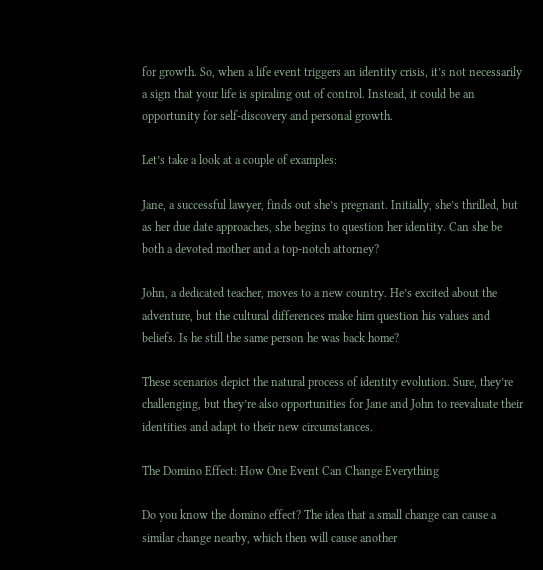for growth. So, when a life event triggers an identity crisis, it’s not necessarily a sign that your life is spiraling out of control. Instead, it could be an opportunity for self-discovery and personal growth.

Let’s take a look at a couple of examples:

Jane, a successful lawyer, finds out she’s pregnant. Initially, she’s thrilled, but as her due date approaches, she begins to question her identity. Can she be both a devoted mother and a top-notch attorney?

John, a dedicated teacher, moves to a new country. He’s excited about the adventure, but the cultural differences make him question his values and beliefs. Is he still the same person he was back home?

These scenarios depict the natural process of identity evolution. Sure, they’re challenging, but they’re also opportunities for Jane and John to reevaluate their identities and adapt to their new circumstances.

The Domino Effect: How One Event Can Change Everything

Do you know the domino effect? The idea that a small change can cause a similar change nearby, which then will cause another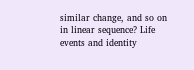similar change, and so on in linear sequence? Life events and identity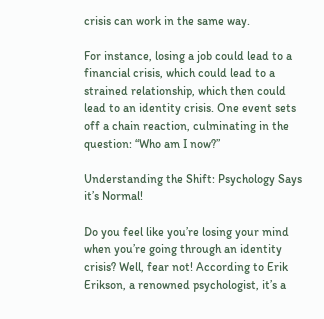crisis can work in the same way.

For instance, losing a job could lead to a financial crisis, which could lead to a strained relationship, which then could lead to an identity crisis. One event sets off a chain reaction, culminating in the question: “Who am I now?”

Understanding the Shift: Psychology Says it’s Normal!

Do you feel like you’re losing your mind when you’re going through an identity crisis? Well, fear not! According to Erik Erikson, a renowned psychologist, it’s a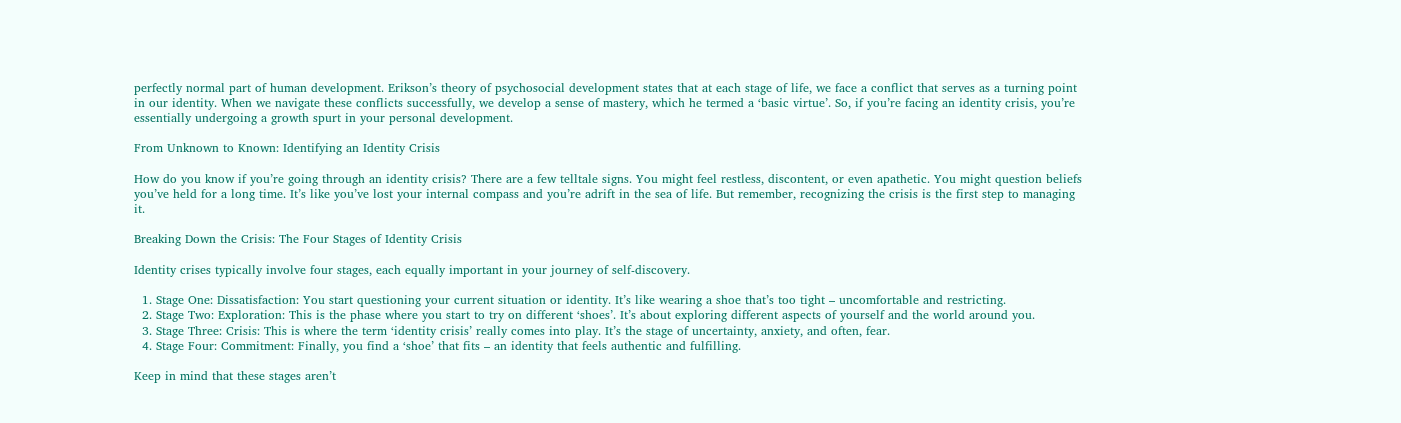perfectly normal part of human development. Erikson’s theory of psychosocial development states that at each stage of life, we face a conflict that serves as a turning point in our identity. When we navigate these conflicts successfully, we develop a sense of mastery, which he termed a ‘basic virtue’. So, if you’re facing an identity crisis, you’re essentially undergoing a growth spurt in your personal development.

From Unknown to Known: Identifying an Identity Crisis

How do you know if you’re going through an identity crisis? There are a few telltale signs. You might feel restless, discontent, or even apathetic. You might question beliefs you’ve held for a long time. It’s like you’ve lost your internal compass and you’re adrift in the sea of life. But remember, recognizing the crisis is the first step to managing it.

Breaking Down the Crisis: The Four Stages of Identity Crisis

Identity crises typically involve four stages, each equally important in your journey of self-discovery.

  1. Stage One: Dissatisfaction: You start questioning your current situation or identity. It’s like wearing a shoe that’s too tight – uncomfortable and restricting.
  2. Stage Two: Exploration: This is the phase where you start to try on different ‘shoes’. It’s about exploring different aspects of yourself and the world around you.
  3. Stage Three: Crisis: This is where the term ‘identity crisis’ really comes into play. It’s the stage of uncertainty, anxiety, and often, fear.
  4. Stage Four: Commitment: Finally, you find a ‘shoe’ that fits – an identity that feels authentic and fulfilling.

Keep in mind that these stages aren’t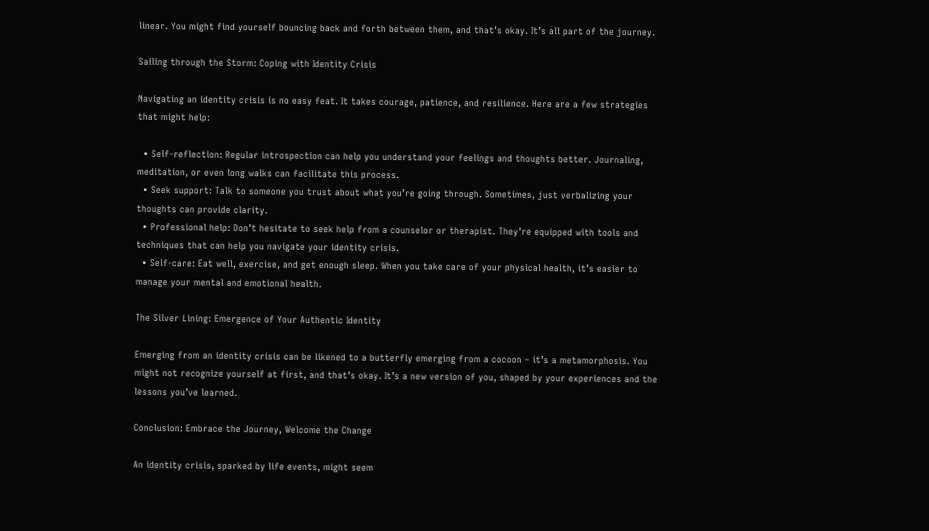linear. You might find yourself bouncing back and forth between them, and that’s okay. It’s all part of the journey.

Sailing through the Storm: Coping with Identity Crisis

Navigating an identity crisis is no easy feat. It takes courage, patience, and resilience. Here are a few strategies that might help:

  • Self-reflection: Regular introspection can help you understand your feelings and thoughts better. Journaling, meditation, or even long walks can facilitate this process.
  • Seek support: Talk to someone you trust about what you’re going through. Sometimes, just verbalizing your thoughts can provide clarity.
  • Professional help: Don’t hesitate to seek help from a counselor or therapist. They’re equipped with tools and techniques that can help you navigate your identity crisis.
  • Self-care: Eat well, exercise, and get enough sleep. When you take care of your physical health, it’s easier to manage your mental and emotional health.

The Silver Lining: Emergence of Your Authentic Identity

Emerging from an identity crisis can be likened to a butterfly emerging from a cocoon – it’s a metamorphosis. You might not recognize yourself at first, and that’s okay. It’s a new version of you, shaped by your experiences and the lessons you’ve learned.

Conclusion: Embrace the Journey, Welcome the Change

An identity crisis, sparked by life events, might seem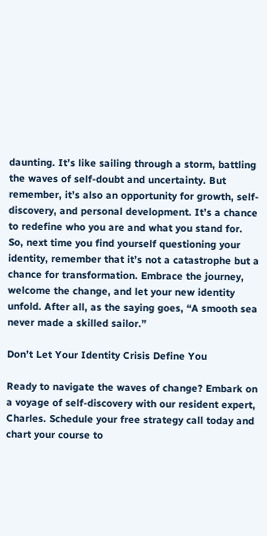daunting. It’s like sailing through a storm, battling the waves of self-doubt and uncertainty. But remember, it’s also an opportunity for growth, self-discovery, and personal development. It’s a chance to redefine who you are and what you stand for. So, next time you find yourself questioning your identity, remember that it’s not a catastrophe but a chance for transformation. Embrace the journey, welcome the change, and let your new identity unfold. After all, as the saying goes, “A smooth sea never made a skilled sailor.”

Don’t Let Your Identity Crisis Define You

Ready to navigate the waves of change? Embark on a voyage of self-discovery with our resident expert, Charles. Schedule your free strategy call today and chart your course to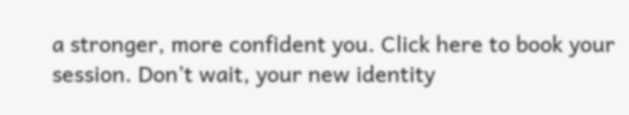a stronger, more confident you. Click here to book your session. Don’t wait, your new identity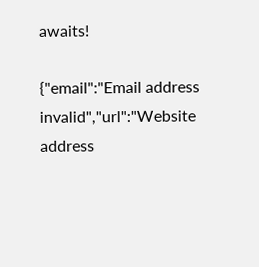awaits!

{"email":"Email address invalid","url":"Website address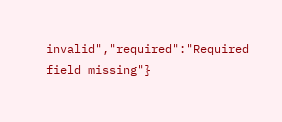invalid","required":"Required field missing"}